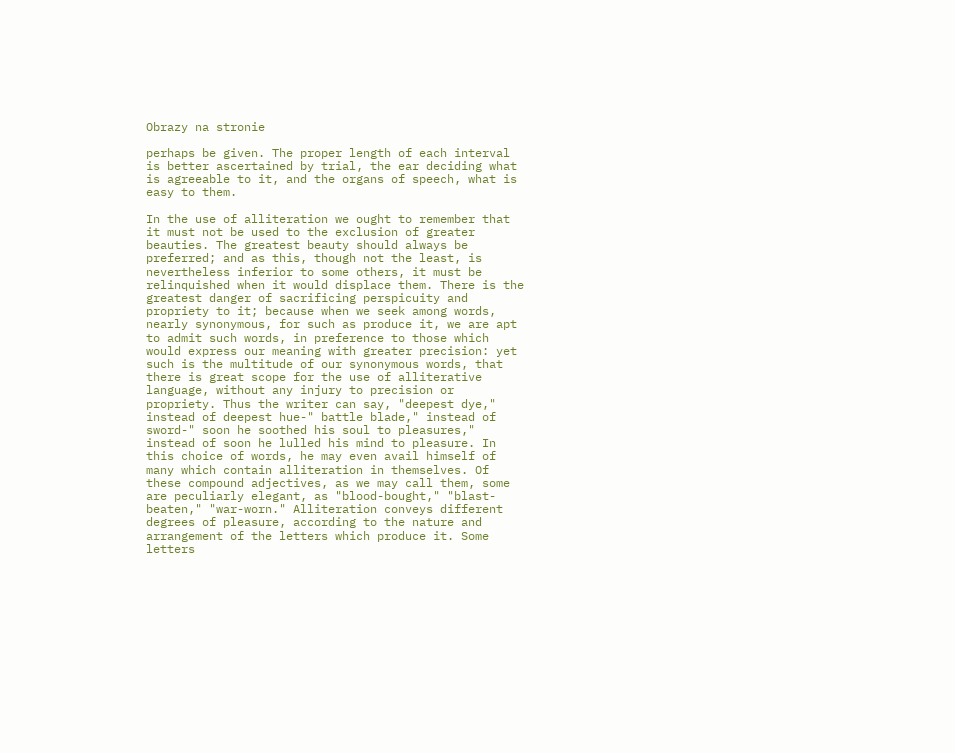Obrazy na stronie

perhaps be given. The proper length of each interval is better ascertained by trial, the ear deciding what is agreeable to it, and the organs of speech, what is easy to them.

In the use of alliteration we ought to remember that it must not be used to the exclusion of greater beauties. The greatest beauty should always be preferred; and as this, though not the least, is nevertheless inferior to some others, it must be relinquished when it would displace them. There is the greatest danger of sacrificing perspicuity and propriety to it; because when we seek among words, nearly synonymous, for such as produce it, we are apt to admit such words, in preference to those which would express our meaning with greater precision: yet such is the multitude of our synonymous words, that there is great scope for the use of alliterative language, without any injury to precision or propriety. Thus the writer can say, "deepest dye," instead of deepest hue-" battle blade," instead of sword-" soon he soothed his soul to pleasures," instead of soon he lulled his mind to pleasure. In this choice of words, he may even avail himself of many which contain alliteration in themselves. Of these compound adjectives, as we may call them, some are peculiarly elegant, as "blood-bought," "blast-beaten," "war-worn." Alliteration conveys different degrees of pleasure, according to the nature and arrangement of the letters which produce it. Some letters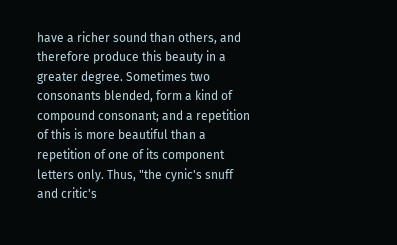have a richer sound than others, and therefore produce this beauty in a greater degree. Sometimes two consonants blended, form a kind of compound consonant; and a repetition of this is more beautiful than a repetition of one of its component letters only. Thus, "the cynic's snuff and critic's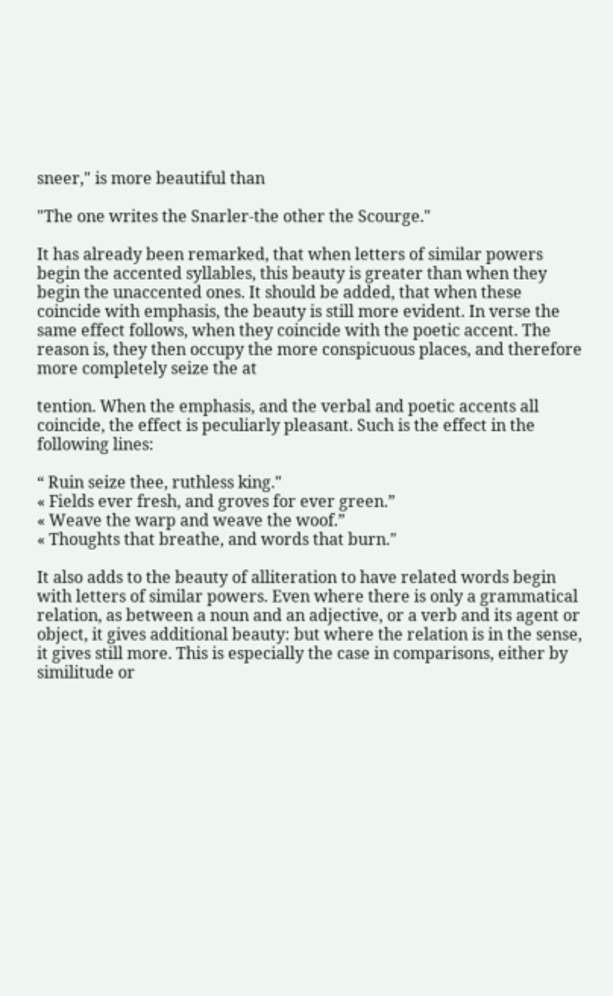sneer," is more beautiful than

"The one writes the Snarler-the other the Scourge."

It has already been remarked, that when letters of similar powers begin the accented syllables, this beauty is greater than when they begin the unaccented ones. It should be added, that when these coincide with emphasis, the beauty is still more evident. In verse the same effect follows, when they coincide with the poetic accent. The reason is, they then occupy the more conspicuous places, and therefore more completely seize the at

tention. When the emphasis, and the verbal and poetic accents all coincide, the effect is peculiarly pleasant. Such is the effect in the following lines:

“ Ruin seize thee, ruthless king."
« Fields ever fresh, and groves for ever green.”
« Weave the warp and weave the woof.”
« Thoughts that breathe, and words that burn."

It also adds to the beauty of alliteration to have related words begin with letters of similar powers. Even where there is only a grammatical relation, as between a noun and an adjective, or a verb and its agent or object, it gives additional beauty: but where the relation is in the sense, it gives still more. This is especially the case in comparisons, either by similitude or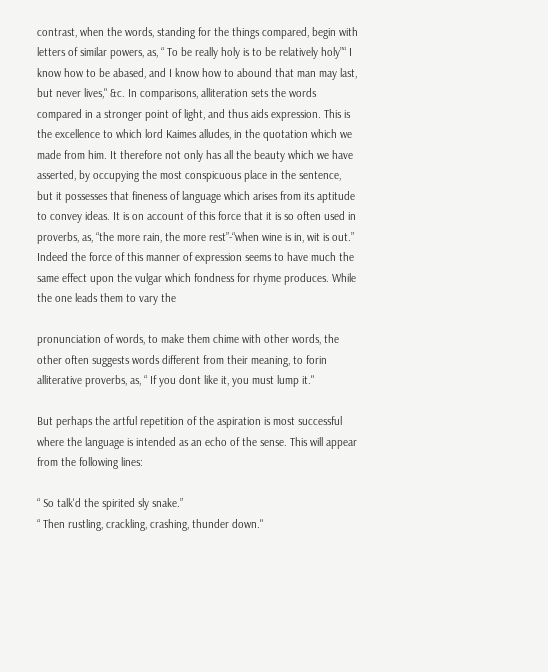contrast, when the words, standing for the things compared, begin with letters of similar powers, as, “ To be really holy is to be relatively holy”“ I know how to be abased, and I know how to abound that man may last, but never lives," &c. In comparisons, alliteration sets the words compared in a stronger point of light, and thus aids expression. This is the excellence to which lord Kaimes alludes, in the quotation which we made from him. It therefore not only has all the beauty which we have asserted, by occupying the most conspicuous place in the sentence, but it possesses that fineness of language which arises from its aptitude to convey ideas. It is on account of this force that it is so often used in proverbs, as, “the more rain, the more rest”-“when wine is in, wit is out.” Indeed the force of this manner of expression seems to have much the same effect upon the vulgar which fondness for rhyme produces. While the one leads them to vary the

pronunciation of words, to make them chime with other words, the other often suggests words different from their meaning, to forin alliterative proverbs, as, “ If you dont like it, you must lump it."

But perhaps the artful repetition of the aspiration is most successful where the language is intended as an echo of the sense. This will appear from the following lines:

“ So talk'd the spirited sly snake.”
“ Then rustling, crackling, crashing, thunder down."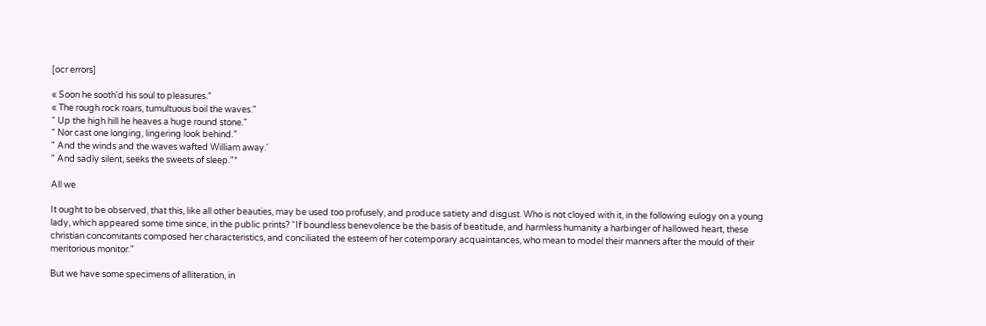[ocr errors]

« Soon he sooth'd his soul to pleasures.”
« The rough rock roars, tumultuous boil the waves."
“ Up the high hill he heaves a huge round stone."
“ Nor cast one longing, lingering look behind.”
" And the winds and the waves wafted William away.'
" And sadly silent, seeks the sweets of sleep."*

All we

It ought to be observed, that this, like all other beauties, may be used too profusely, and produce satiety and disgust. Who is not cloyed with it, in the following eulogy on a young lady, which appeared some time since, in the public prints? “If boundless benevolence be the basis of beatitude, and harmless humanity a harbinger of hallowed heart, these christian concomitants composed her characteristics, and conciliated the esteem of her cotemporary acquaintances, who mean to model their manners after the mould of their meritorious monitor."

But we have some specimens of alliteration, in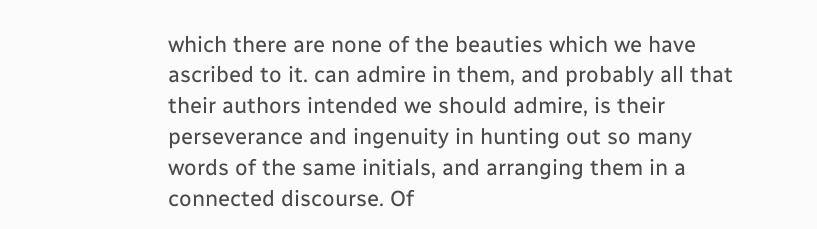which there are none of the beauties which we have ascribed to it. can admire in them, and probably all that their authors intended we should admire, is their perseverance and ingenuity in hunting out so many words of the same initials, and arranging them in a connected discourse. Of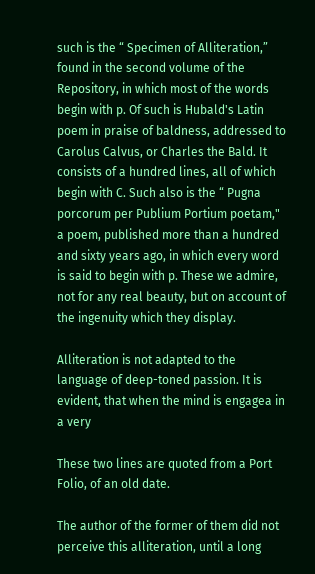such is the “ Specimen of Alliteration,” found in the second volume of the Repository, in which most of the words begin with p. Of such is Hubald's Latin poem in praise of baldness, addressed to Carolus Calvus, or Charles the Bald. It consists of a hundred lines, all of which begin with C. Such also is the “ Pugna porcorum per Publium Portium poetam," a poem, published more than a hundred and sixty years ago, in which every word is said to begin with p. These we admire, not for any real beauty, but on account of the ingenuity which they display.

Alliteration is not adapted to the language of deep-toned passion. It is evident, that when the mind is engagea in a very

These two lines are quoted from a Port Folio, of an old date.

The author of the former of them did not perceive this alliteration, until a long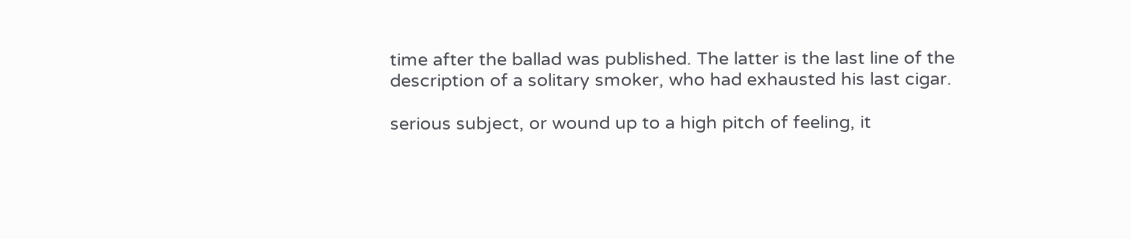time after the ballad was published. The latter is the last line of the description of a solitary smoker, who had exhausted his last cigar.

serious subject, or wound up to a high pitch of feeling, it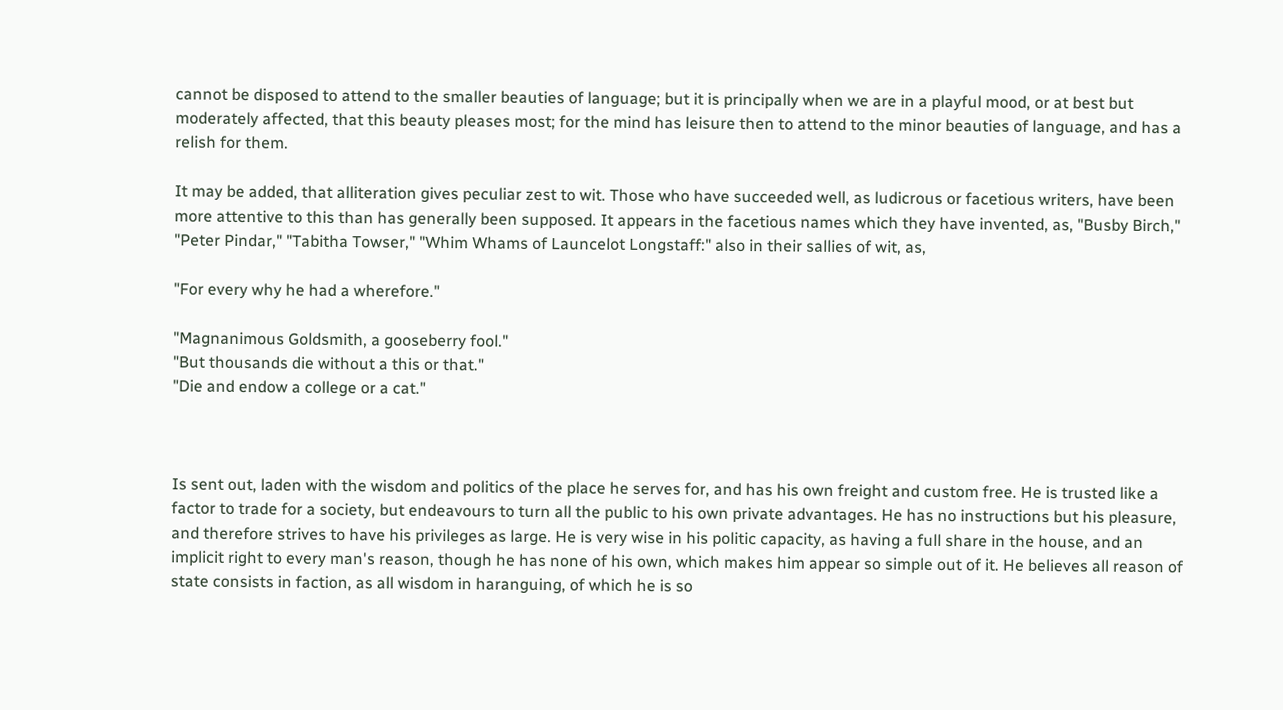cannot be disposed to attend to the smaller beauties of language; but it is principally when we are in a playful mood, or at best but moderately affected, that this beauty pleases most; for the mind has leisure then to attend to the minor beauties of language, and has a relish for them.

It may be added, that alliteration gives peculiar zest to wit. Those who have succeeded well, as ludicrous or facetious writers, have been more attentive to this than has generally been supposed. It appears in the facetious names which they have invented, as, "Busby Birch," "Peter Pindar," "Tabitha Towser," "Whim Whams of Launcelot Longstaff:" also in their sallies of wit, as,

"For every why he had a wherefore."

"Magnanimous Goldsmith, a gooseberry fool."
"But thousands die without a this or that."
"Die and endow a college or a cat."



Is sent out, laden with the wisdom and politics of the place he serves for, and has his own freight and custom free. He is trusted like a factor to trade for a society, but endeavours to turn all the public to his own private advantages. He has no instructions but his pleasure, and therefore strives to have his privileges as large. He is very wise in his politic capacity, as having a full share in the house, and an implicit right to every man's reason, though he has none of his own, which makes him appear so simple out of it. He believes all reason of state consists in faction, as all wisdom in haranguing, of which he is so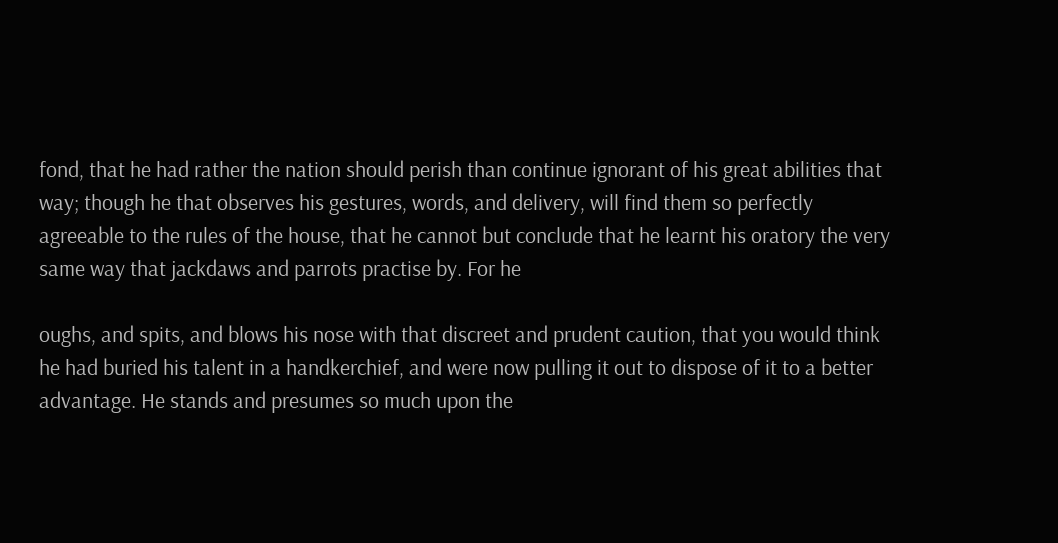fond, that he had rather the nation should perish than continue ignorant of his great abilities that way; though he that observes his gestures, words, and delivery, will find them so perfectly agreeable to the rules of the house, that he cannot but conclude that he learnt his oratory the very same way that jackdaws and parrots practise by. For he

oughs, and spits, and blows his nose with that discreet and prudent caution, that you would think he had buried his talent in a handkerchief, and were now pulling it out to dispose of it to a better advantage. He stands and presumes so much upon the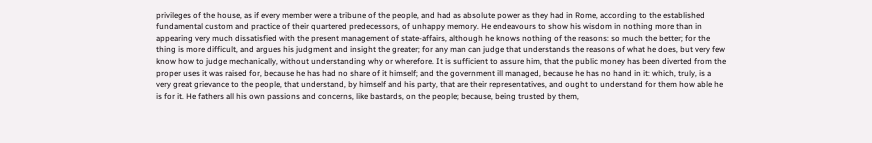privileges of the house, as if every member were a tribune of the people, and had as absolute power as they had in Rome, according to the established fundamental custom and practice of their quartered predecessors, of unhappy memory. He endeavours to show his wisdom in nothing more than in appearing very much dissatisfied with the present management of state-affairs, although he knows nothing of the reasons: so much the better; for the thing is more difficult, and argues his judgment and insight the greater; for any man can judge that understands the reasons of what he does, but very few know how to judge mechanically, without understanding why or wherefore. It is sufficient to assure him, that the public money has been diverted from the proper uses it was raised for, because he has had no share of it himself; and the government ill managed, because he has no hand in it: which, truly, is a very great grievance to the people, that understand, by himself and his party, that are their representatives, and ought to understand for them how able he is for it. He fathers all his own passions and concerns, like bastards, on the people; because, being trusted by them,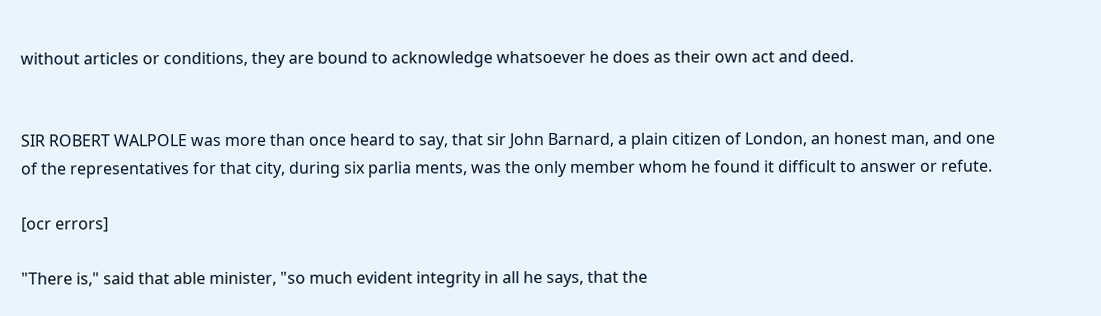without articles or conditions, they are bound to acknowledge whatsoever he does as their own act and deed.


SIR ROBERT WALPOLE was more than once heard to say, that sir John Barnard, a plain citizen of London, an honest man, and one of the representatives for that city, during six parlia ments, was the only member whom he found it difficult to answer or refute.

[ocr errors]

"There is," said that able minister, "so much evident integrity in all he says, that the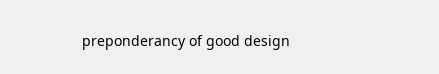preponderancy of good design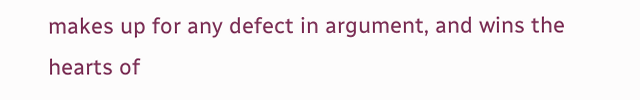makes up for any defect in argument, and wins the hearts of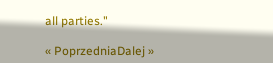all parties."

« PoprzedniaDalej »